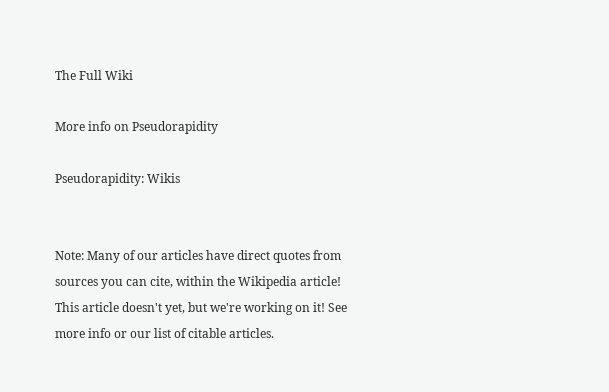The Full Wiki

More info on Pseudorapidity

Pseudorapidity: Wikis


Note: Many of our articles have direct quotes from sources you can cite, within the Wikipedia article! This article doesn't yet, but we're working on it! See more info or our list of citable articles.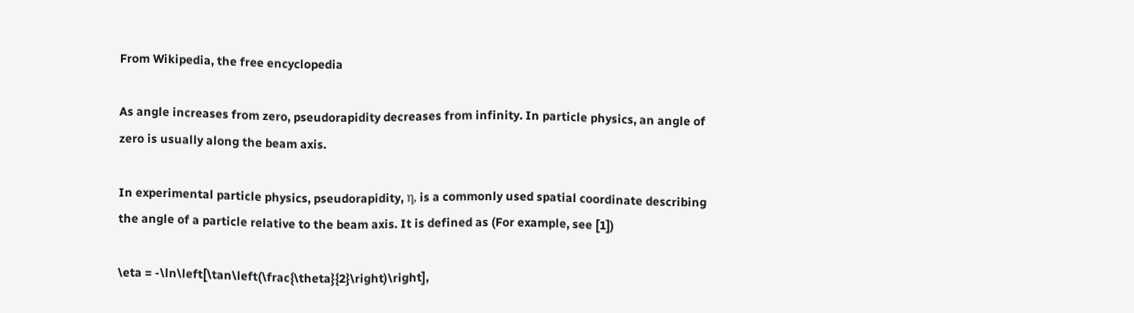From Wikipedia, the free encyclopedia

As angle increases from zero, pseudorapidity decreases from infinity. In particle physics, an angle of zero is usually along the beam axis.

In experimental particle physics, pseudorapidity, η, is a commonly used spatial coordinate describing the angle of a particle relative to the beam axis. It is defined as (For example, see [1])

\eta = -\ln\left[\tan\left(\frac{\theta}{2}\right)\right],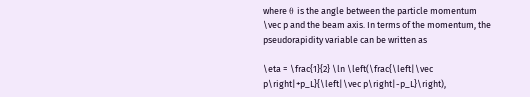where θ is the angle between the particle momentum \vec p and the beam axis. In terms of the momentum, the pseudorapidity variable can be written as

\eta = \frac{1}{2} \ln \left(\frac{\left|\vec p\right|+p_L}{\left|\vec p\right|-p_L}\right),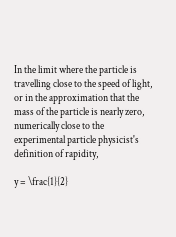In the limit where the particle is travelling close to the speed of light, or in the approximation that the mass of the particle is nearly zero, numerically close to the experimental particle physicist's definition of rapidity,

y = \frac{1}{2}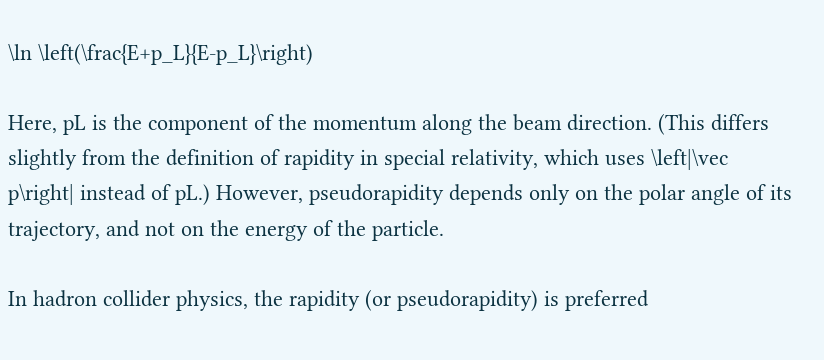\ln \left(\frac{E+p_L}{E-p_L}\right)

Here, pL is the component of the momentum along the beam direction. (This differs slightly from the definition of rapidity in special relativity, which uses \left|\vec p\right| instead of pL.) However, pseudorapidity depends only on the polar angle of its trajectory, and not on the energy of the particle.

In hadron collider physics, the rapidity (or pseudorapidity) is preferred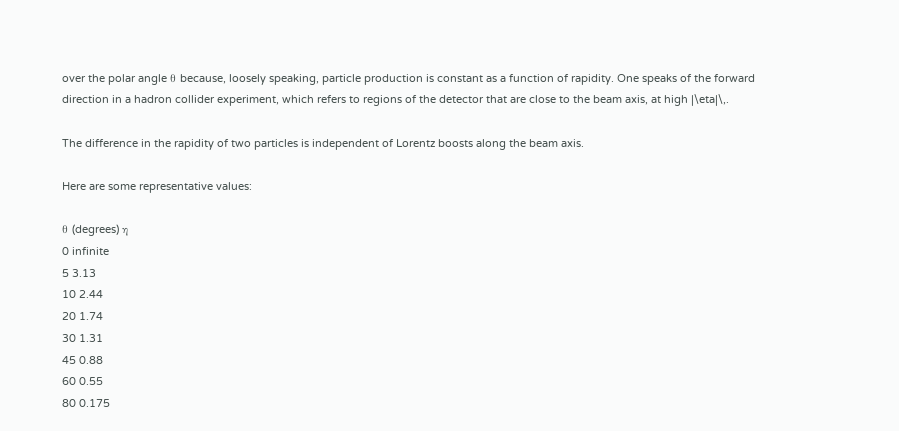over the polar angle θ because, loosely speaking, particle production is constant as a function of rapidity. One speaks of the forward direction in a hadron collider experiment, which refers to regions of the detector that are close to the beam axis, at high |\eta|\,.

The difference in the rapidity of two particles is independent of Lorentz boosts along the beam axis.

Here are some representative values:

θ (degrees) η
0 infinite
5 3.13
10 2.44
20 1.74
30 1.31
45 0.88
60 0.55
80 0.175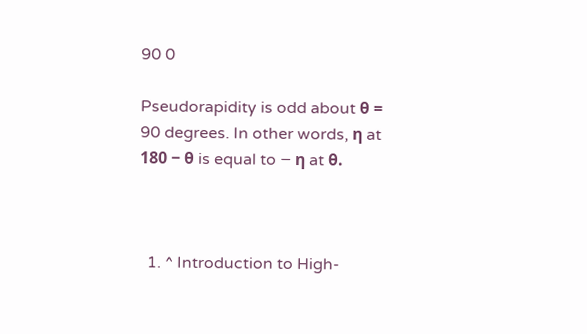90 0

Pseudorapidity is odd about θ = 90 degrees. In other words, η at 180 − θ is equal to − η at θ.



  1. ^ Introduction to High-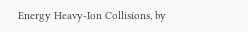Energy Heavy-Ion Collisions, by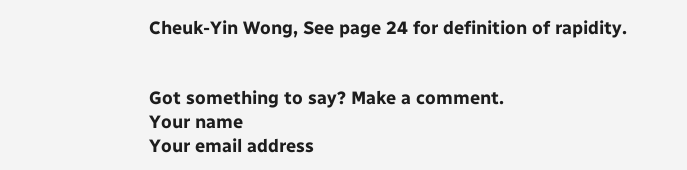Cheuk-Yin Wong, See page 24 for definition of rapidity.


Got something to say? Make a comment.
Your name
Your email address